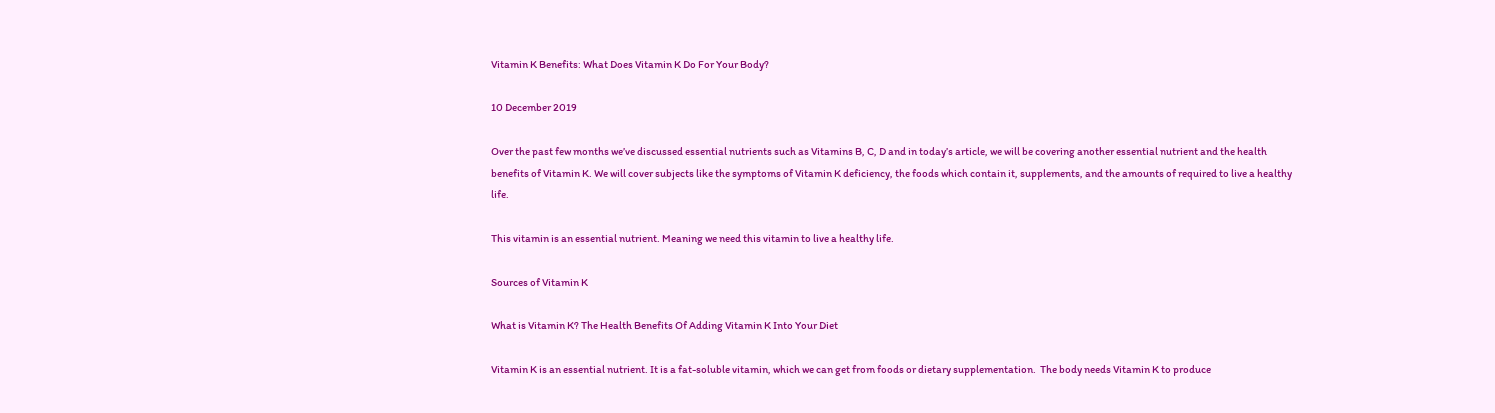Vitamin K Benefits: What Does Vitamin K Do For Your Body?

10 December 2019

Over the past few months we’ve discussed essential nutrients such as Vitamins B, C, D and in today’s article, we will be covering another essential nutrient and the health benefits of Vitamin K. We will cover subjects like the symptoms of Vitamin K deficiency, the foods which contain it, supplements, and the amounts of required to live a healthy life.

This vitamin is an essential nutrient. Meaning we need this vitamin to live a healthy life.

Sources of Vitamin K

What is Vitamin K? The Health Benefits Of Adding Vitamin K Into Your Diet

Vitamin K is an essential nutrient. It is a fat-soluble vitamin, which we can get from foods or dietary supplementation.  The body needs Vitamin K to produce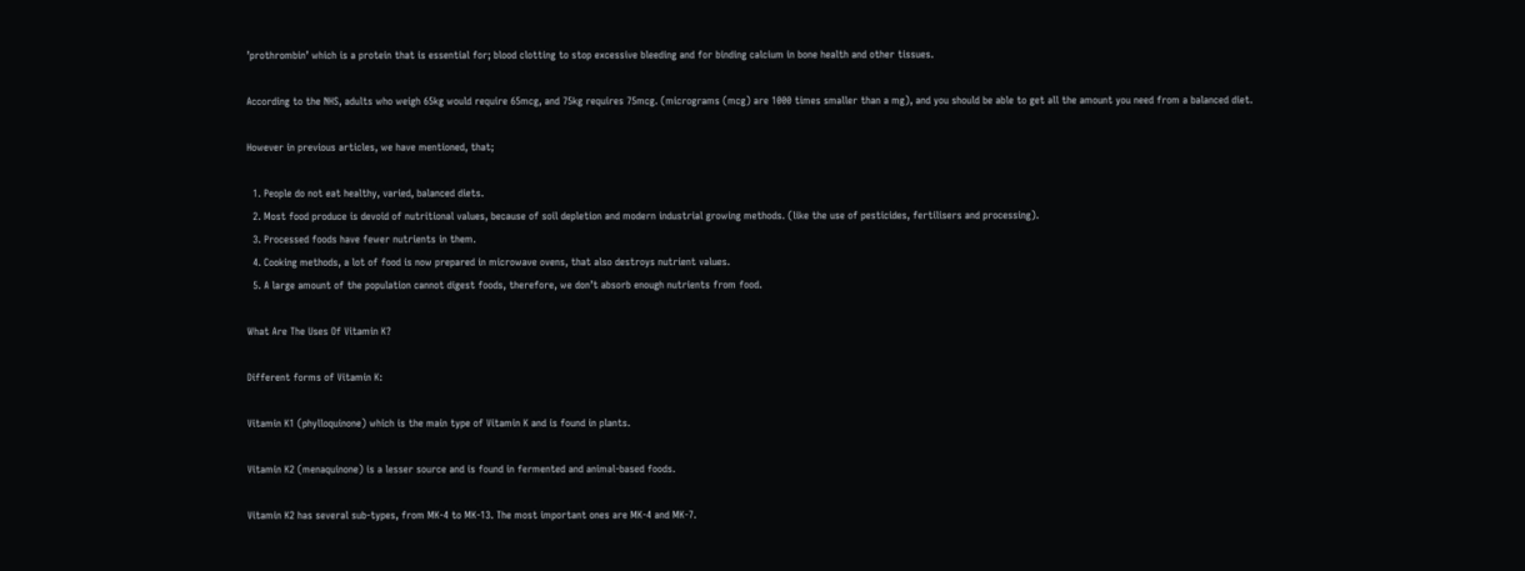’prothrombin’ which is a protein that is essential for; blood clotting to stop excessive bleeding and for binding calcium in bone health and other tissues.

According to the NHS, adults who weigh 65kg would require 65mcg, and 75kg requires 75mcg. (micrograms (mcg) are 1000 times smaller than a mg), and you should be able to get all the amount you need from a balanced diet.

However in previous articles, we have mentioned, that;

  1. People do not eat healthy, varied, balanced diets.
  2. Most food produce is devoid of nutritional values, because of soil depletion and modern industrial growing methods. (like the use of pesticides, fertilisers and processing).
  3. Processed foods have fewer nutrients in them.
  4. Cooking methods, a lot of food is now prepared in microwave ovens, that also destroys nutrient values.
  5. A large amount of the population cannot digest foods, therefore, we don’t absorb enough nutrients from food.

What Are The Uses Of Vitamin K?

Different forms of Vitamin K:

Vitamin K1 (phylloquinone) which is the main type of Vitamin K and is found in plants.

Vitamin K2 (menaquinone) is a lesser source and is found in fermented and animal-based foods.

Vitamin K2 has several sub-types, from MK-4 to MK-13. The most important ones are MK-4 and MK-7.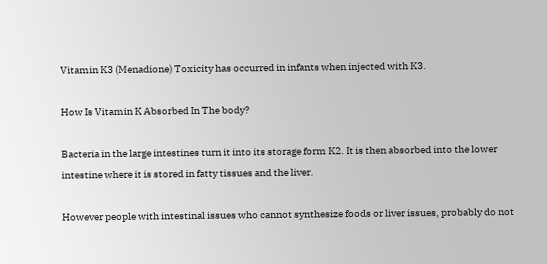Vitamin K3 (Menadione) Toxicity has occurred in infants when injected with K3.

How Is Vitamin K Absorbed In The body?

Bacteria in the large intestines turn it into its storage form K2. It is then absorbed into the lower intestine where it is stored in fatty tissues and the liver.

However people with intestinal issues who cannot synthesize foods or liver issues, probably do not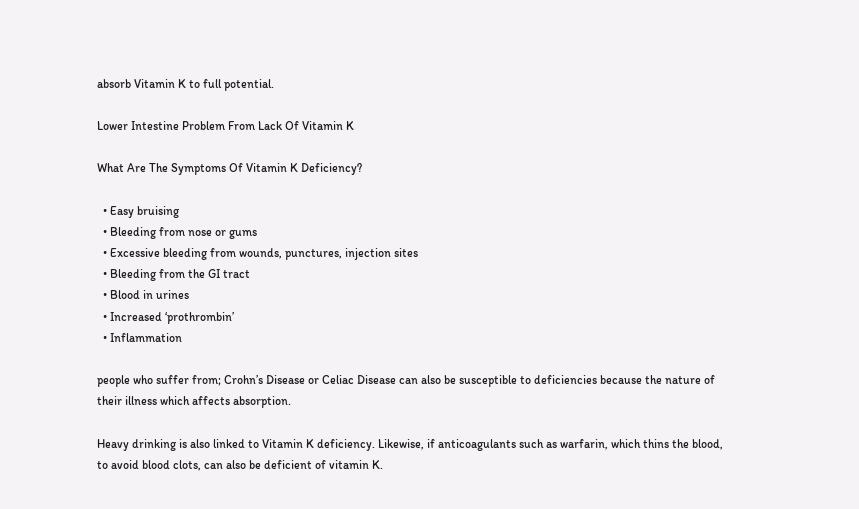absorb Vitamin K to full potential.

Lower Intestine Problem From Lack Of Vitamin K

What Are The Symptoms Of Vitamin K Deficiency?

  • Easy bruising
  • Bleeding from nose or gums
  • Excessive bleeding from wounds, punctures, injection sites
  • Bleeding from the GI tract
  • Blood in urines
  • Increased ‘prothrombin’
  • Inflammation

people who suffer from; Crohn’s Disease or Celiac Disease can also be susceptible to deficiencies because the nature of their illness which affects absorption.

Heavy drinking is also linked to Vitamin K deficiency. Likewise, if anticoagulants such as warfarin, which thins the blood, to avoid blood clots, can also be deficient of vitamin K.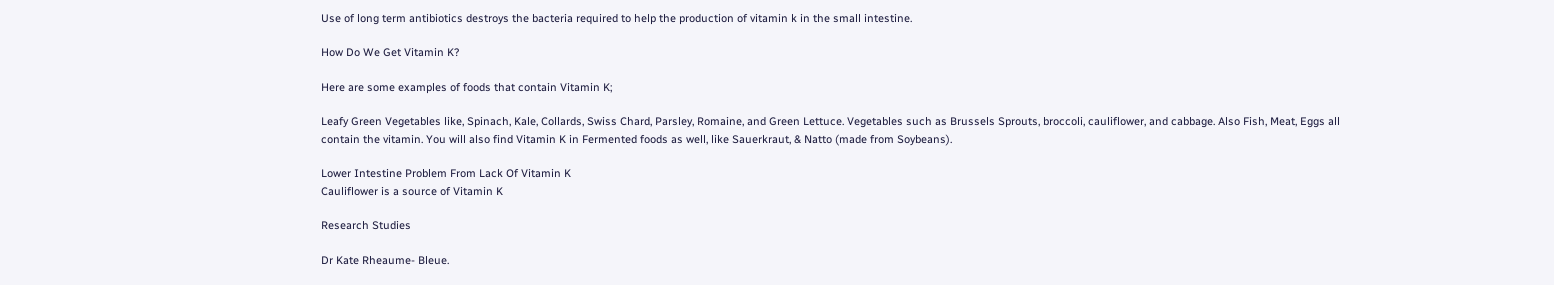Use of long term antibiotics destroys the bacteria required to help the production of vitamin k in the small intestine.

How Do We Get Vitamin K?

Here are some examples of foods that contain Vitamin K;

Leafy Green Vegetables like, Spinach, Kale, Collards, Swiss Chard, Parsley, Romaine, and Green Lettuce. Vegetables such as Brussels Sprouts, broccoli, cauliflower, and cabbage. Also Fish, Meat, Eggs all contain the vitamin. You will also find Vitamin K in Fermented foods as well, like Sauerkraut, & Natto (made from Soybeans).

Lower Intestine Problem From Lack Of Vitamin K
Cauliflower is a source of Vitamin K

Research Studies

Dr Kate Rheaume- Bleue.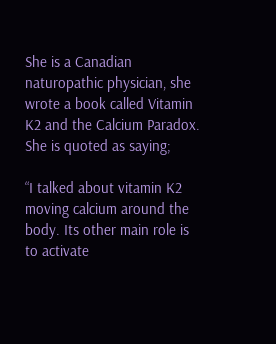She is a Canadian naturopathic physician, she wrote a book called Vitamin K2 and the Calcium Paradox. She is quoted as saying;

“I talked about vitamin K2 moving calcium around the body. Its other main role is to activate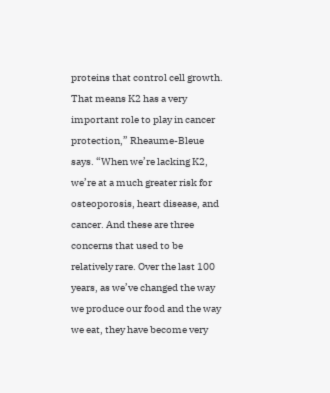proteins that control cell growth. That means K2 has a very important role to play in cancer protection,” Rheaume-Bleue says. “When we’re lacking K2, we’re at a much greater risk for osteoporosis, heart disease, and cancer. And these are three concerns that used to be relatively rare. Over the last 100 years, as we’ve changed the way we produce our food and the way we eat, they have become very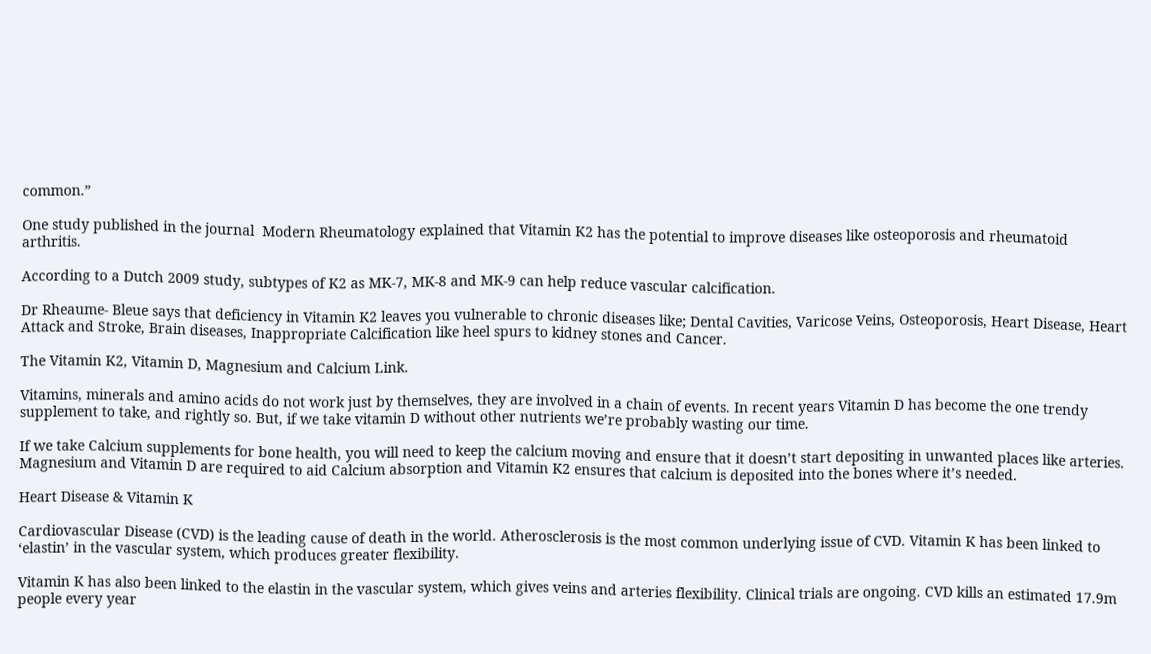common.”

One study published in the journal  Modern Rheumatology explained that Vitamin K2 has the potential to improve diseases like osteoporosis and rheumatoid arthritis.

According to a Dutch 2009 study, subtypes of K2 as MK-7, MK-8 and MK-9 can help reduce vascular calcification.

Dr Rheaume- Bleue says that deficiency in Vitamin K2 leaves you vulnerable to chronic diseases like; Dental Cavities, Varicose Veins, Osteoporosis, Heart Disease, Heart Attack and Stroke, Brain diseases, Inappropriate Calcification like heel spurs to kidney stones and Cancer.

The Vitamin K2, Vitamin D, Magnesium and Calcium Link.

Vitamins, minerals and amino acids do not work just by themselves, they are involved in a chain of events. In recent years Vitamin D has become the one trendy supplement to take, and rightly so. But, if we take vitamin D without other nutrients we’re probably wasting our time.

If we take Calcium supplements for bone health, you will need to keep the calcium moving and ensure that it doesn’t start depositing in unwanted places like arteries. Magnesium and Vitamin D are required to aid Calcium absorption and Vitamin K2 ensures that calcium is deposited into the bones where it’s needed.

Heart Disease & Vitamin K

Cardiovascular Disease (CVD) is the leading cause of death in the world. Atherosclerosis is the most common underlying issue of CVD. Vitamin K has been linked to ‘elastin’ in the vascular system, which produces greater flexibility.

Vitamin K has also been linked to the elastin in the vascular system, which gives veins and arteries flexibility. Clinical trials are ongoing. CVD kills an estimated 17.9m people every year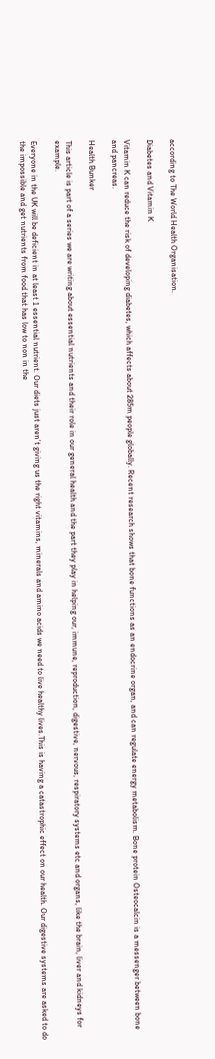according to The World Health Organisation.

Diabetes and Vitamin K

Vitamin K can reduce the risk of developing diabetes, which affects about 285m people globally. Recent research shows that bone functions as an endocrine organ, and can regulate energy metabolism. Bone protein Osteocalcin is a messenger between bone and pancreas.

Health Bunker

This article is part of a series we are writing about essential nutrients and their role in our general health and the part they play in helping our, immune, reproduction, digestive, nervous, respiratory systems etc and organs, like the brain, liver and kidneys for example.

Everyone in the UK will be deficient in at least 1 essential nutrient. Our diets just aren’t giving us the right vitamins, minerals and amino acids we need to live healthy lives.This is having a catastrophic effect on our health. Our digestive systems are asked to do the impossible and get nutrients from food that has low to non in the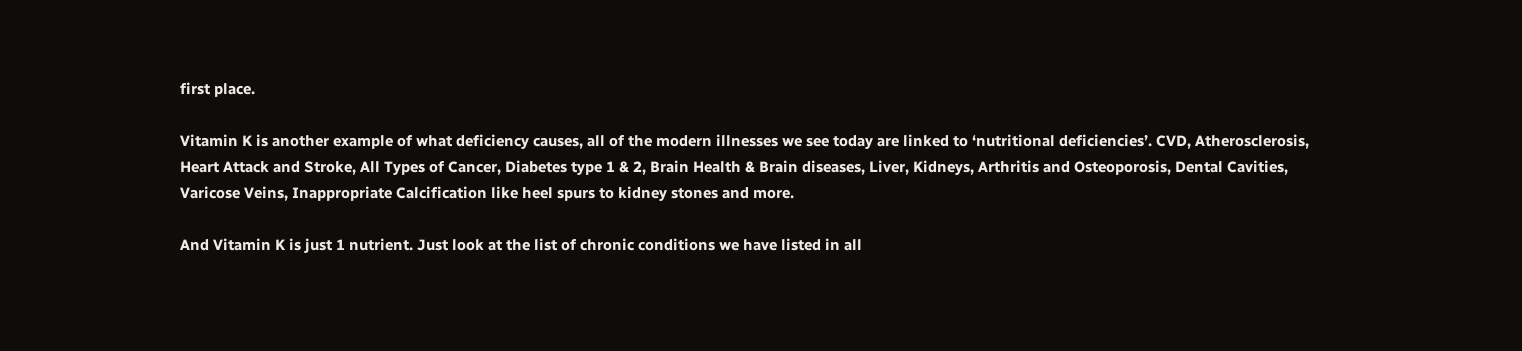first place.

Vitamin K is another example of what deficiency causes, all of the modern illnesses we see today are linked to ‘nutritional deficiencies’. CVD, Atherosclerosis, Heart Attack and Stroke, All Types of Cancer, Diabetes type 1 & 2, Brain Health & Brain diseases, Liver, Kidneys, Arthritis and Osteoporosis, Dental Cavities, Varicose Veins, Inappropriate Calcification like heel spurs to kidney stones and more.

And Vitamin K is just 1 nutrient. Just look at the list of chronic conditions we have listed in all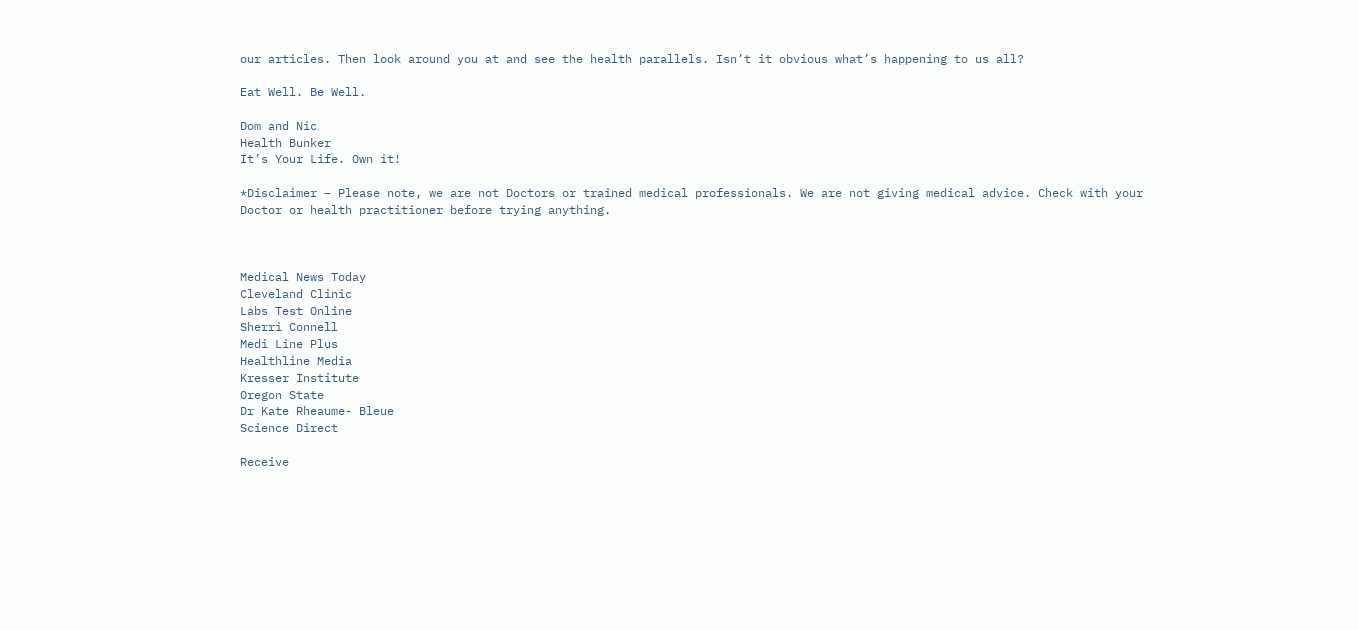our articles. Then look around you at and see the health parallels. Isn’t it obvious what’s happening to us all?

Eat Well. Be Well.

Dom and Nic
Health Bunker
It’s Your Life. Own it!

*Disclaimer – Please note, we are not Doctors or trained medical professionals. We are not giving medical advice. Check with your Doctor or health practitioner before trying anything.



Medical News Today
Cleveland Clinic
Labs Test Online
Sherri Connell
Medi Line Plus
Healthline Media
Kresser Institute
Oregon State
Dr Kate Rheaume- Bleue
Science Direct

Receive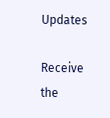Updates

Receive the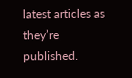latest articles as they’re published.